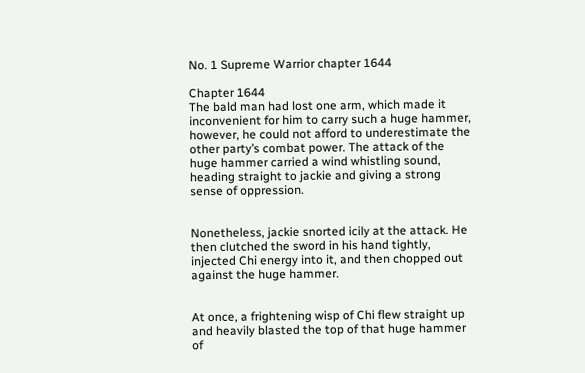No. 1 Supreme Warrior chapter 1644

Chapter 1644
The bald man had lost one arm, which made it inconvenient for him to carry such a huge hammer, however, he could not afford to underestimate the other party’s combat power. The attack of the huge hammer carried a wind whistling sound, heading straight to jackie and giving a strong sense of oppression.


Nonetheless, jackie snorted icily at the attack. He then clutched the sword in his hand tightly, injected Chi energy into it, and then chopped out against the huge hammer.


At once, a frightening wisp of Chi flew straight up and heavily blasted the top of that huge hammer of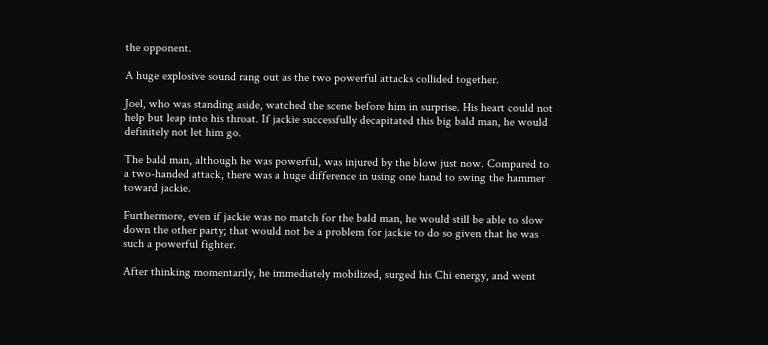the opponent.

A huge explosive sound rang out as the two powerful attacks collided together.

Joel, who was standing aside, watched the scene before him in surprise. His heart could not help but leap into his throat. If jackie successfully decapitated this big bald man, he would definitely not let him go.

The bald man, although he was powerful, was injured by the blow just now. Compared to a two-handed attack, there was a huge difference in using one hand to swing the hammer toward jackie.

Furthermore, even if jackie was no match for the bald man, he would still be able to slow down the other party; that would not be a problem for jackie to do so given that he was such a powerful fighter.

After thinking momentarily, he immediately mobilized, surged his Chi energy, and went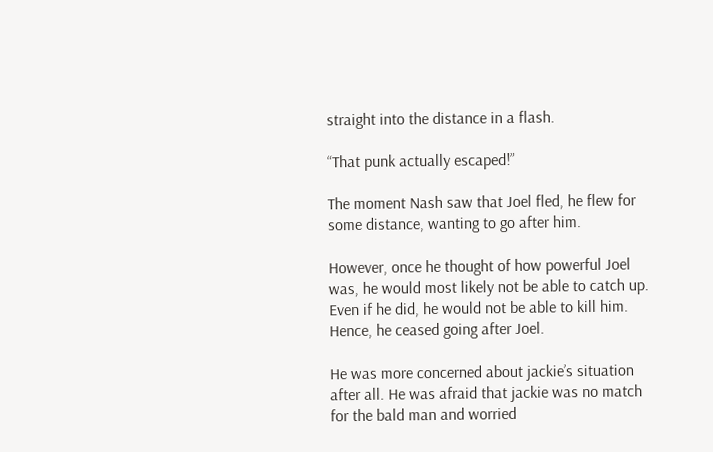straight into the distance in a flash.

“That punk actually escaped!”

The moment Nash saw that Joel fled, he flew for some distance, wanting to go after him.

However, once he thought of how powerful Joel was, he would most likely not be able to catch up. Even if he did, he would not be able to kill him. Hence, he ceased going after Joel.

He was more concerned about jackie’s situation after all. He was afraid that jackie was no match for the bald man and worried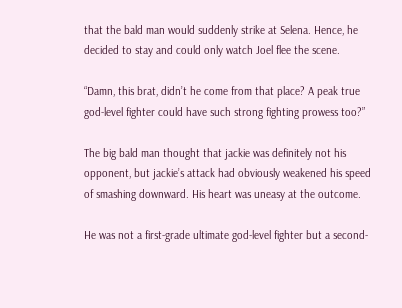that the bald man would suddenly strike at Selena. Hence, he decided to stay and could only watch Joel flee the scene.

“Damn, this brat, didn’t he come from that place? A peak true god-level fighter could have such strong fighting prowess too?”

The big bald man thought that jackie was definitely not his opponent, but jackie’s attack had obviously weakened his speed of smashing downward. His heart was uneasy at the outcome.

He was not a first-grade ultimate god-level fighter but a second-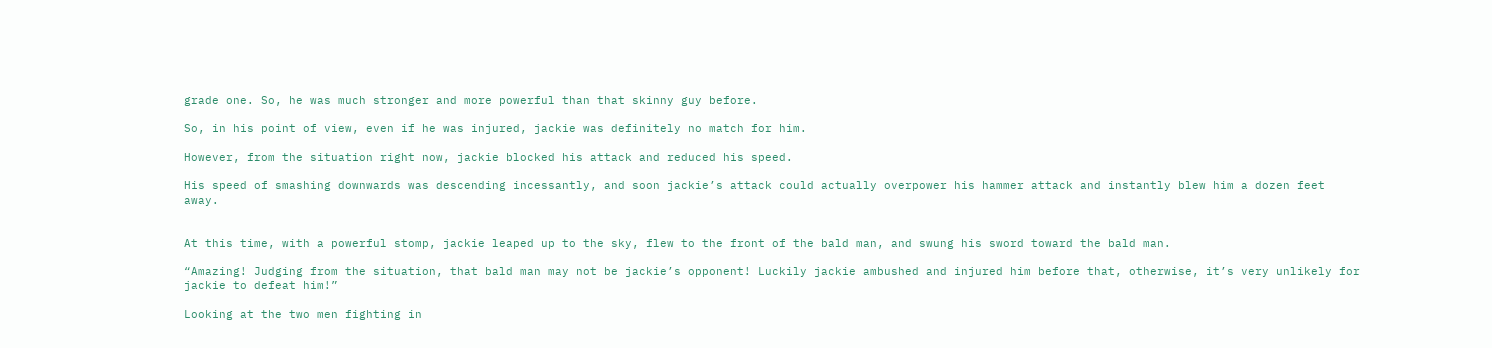grade one. So, he was much stronger and more powerful than that skinny guy before.

So, in his point of view, even if he was injured, jackie was definitely no match for him.

However, from the situation right now, jackie blocked his attack and reduced his speed.

His speed of smashing downwards was descending incessantly, and soon jackie’s attack could actually overpower his hammer attack and instantly blew him a dozen feet away.


At this time, with a powerful stomp, jackie leaped up to the sky, flew to the front of the bald man, and swung his sword toward the bald man.

“Amazing! Judging from the situation, that bald man may not be jackie’s opponent! Luckily jackie ambushed and injured him before that, otherwise, it’s very unlikely for jackie to defeat him!”

Looking at the two men fighting in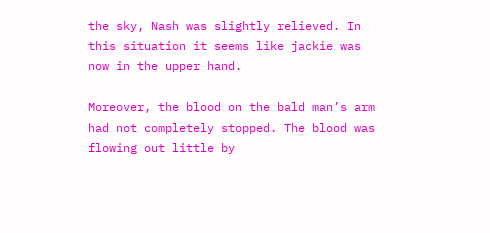the sky, Nash was slightly relieved. In this situation it seems like jackie was now in the upper hand.

Moreover, the blood on the bald man’s arm had not completely stopped. The blood was flowing out little by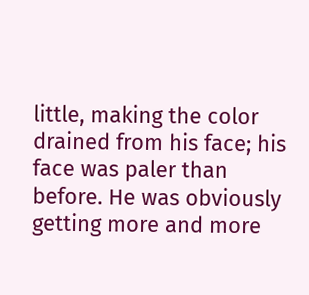little, making the color drained from his face; his face was paler than before. He was obviously getting more and more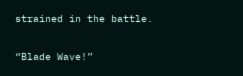strained in the battle.

“Blade Wave!”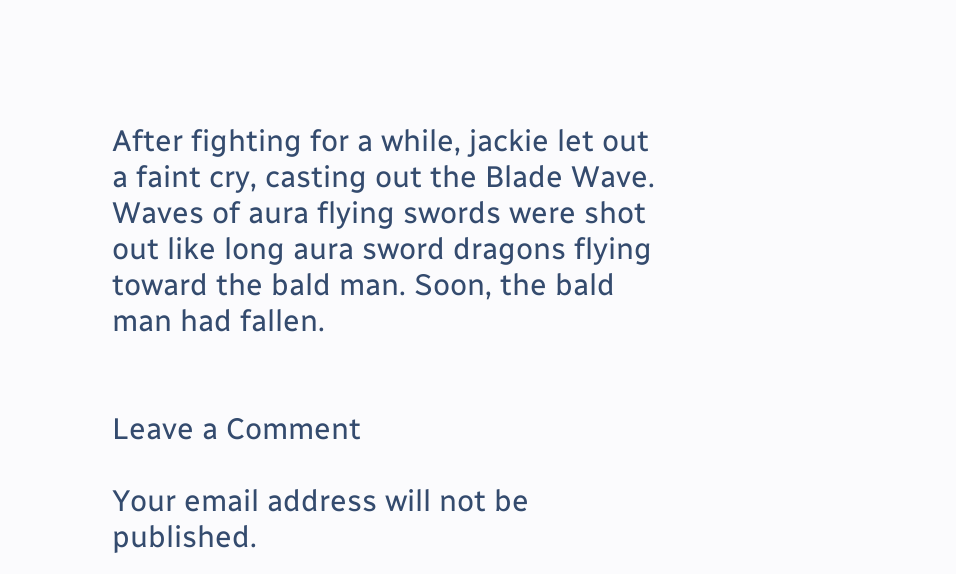After fighting for a while, jackie let out a faint cry, casting out the Blade Wave. Waves of aura flying swords were shot out like long aura sword dragons flying toward the bald man. Soon, the bald man had fallen.


Leave a Comment

Your email address will not be published.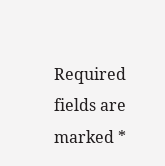Required fields are marked *